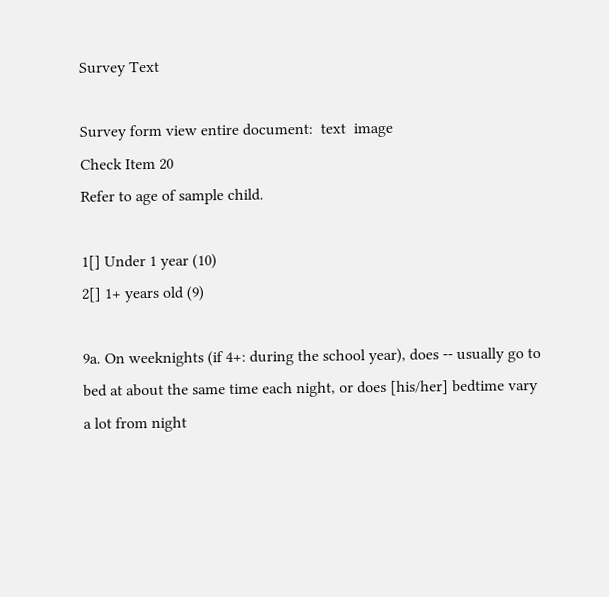Survey Text

Survey form view entire document:  text  image
Check Item 20
Refer to age of sample child.

1[] Under 1 year (10)
2[] 1+ years old (9)

9a. On weeknights (if 4+: during the school year), does -- usually go to bed at about the same time each night, or does [his/her] bedtime vary a lot from night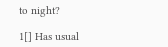to night?

1[] Has usual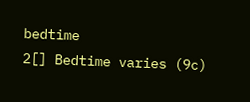bedtime
2[] Bedtime varies (9c)